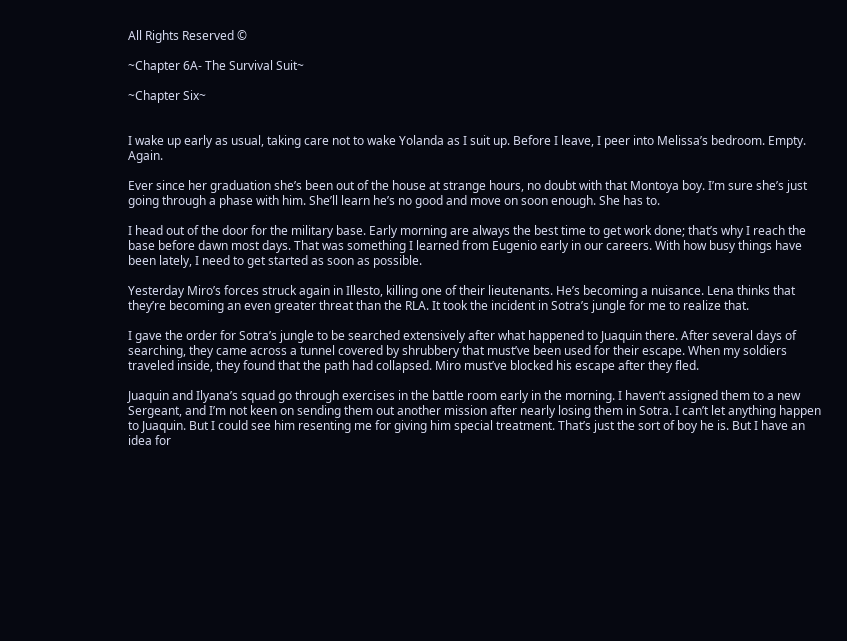All Rights Reserved ©

~Chapter 6A- The Survival Suit~

~Chapter Six~


I wake up early as usual, taking care not to wake Yolanda as I suit up. Before I leave, I peer into Melissa’s bedroom. Empty. Again.

Ever since her graduation she’s been out of the house at strange hours, no doubt with that Montoya boy. I’m sure she’s just going through a phase with him. She’ll learn he’s no good and move on soon enough. She has to.

I head out of the door for the military base. Early morning are always the best time to get work done; that’s why I reach the base before dawn most days. That was something I learned from Eugenio early in our careers. With how busy things have been lately, I need to get started as soon as possible.

Yesterday Miro’s forces struck again in Illesto, killing one of their lieutenants. He’s becoming a nuisance. Lena thinks that they’re becoming an even greater threat than the RLA. It took the incident in Sotra’s jungle for me to realize that.

I gave the order for Sotra’s jungle to be searched extensively after what happened to Juaquin there. After several days of searching, they came across a tunnel covered by shrubbery that must’ve been used for their escape. When my soldiers traveled inside, they found that the path had collapsed. Miro must’ve blocked his escape after they fled.

Juaquin and Ilyana’s squad go through exercises in the battle room early in the morning. I haven’t assigned them to a new Sergeant, and I’m not keen on sending them out another mission after nearly losing them in Sotra. I can’t let anything happen to Juaquin. But I could see him resenting me for giving him special treatment. That’s just the sort of boy he is. But I have an idea for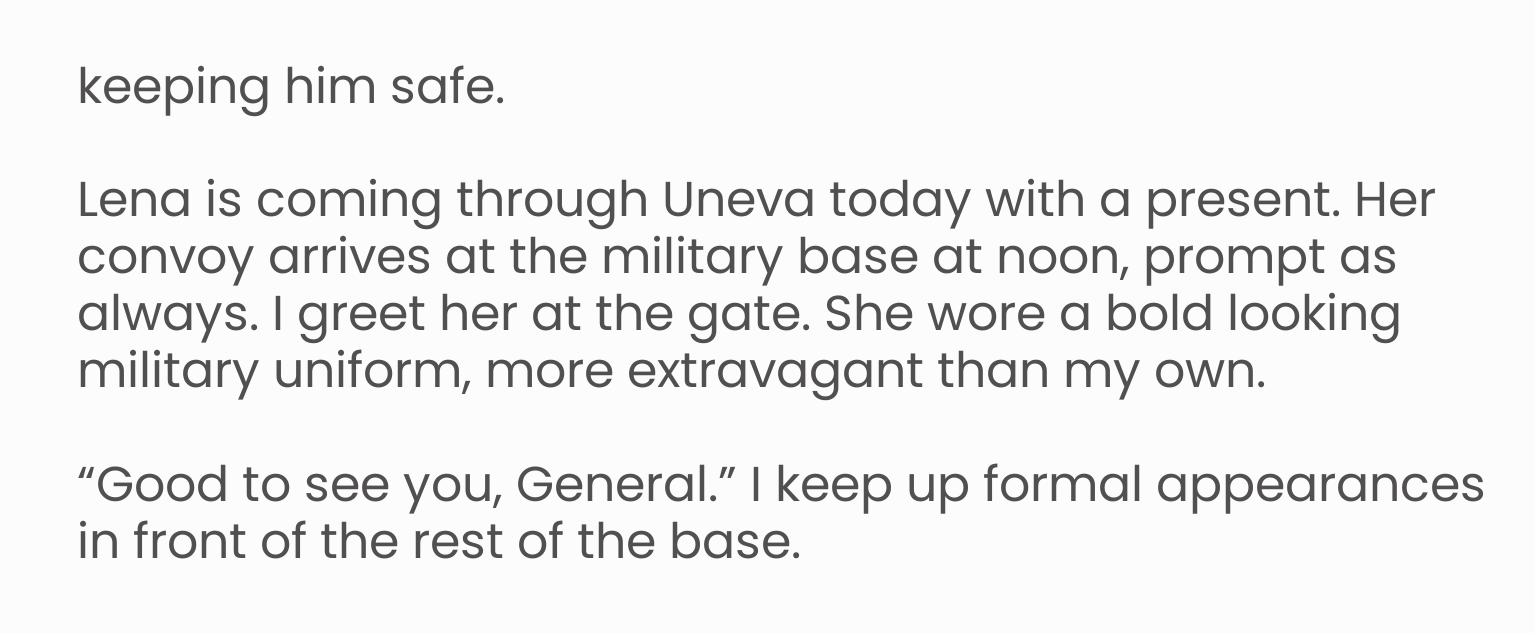keeping him safe.

Lena is coming through Uneva today with a present. Her convoy arrives at the military base at noon, prompt as always. I greet her at the gate. She wore a bold looking military uniform, more extravagant than my own.

“Good to see you, General.” I keep up formal appearances in front of the rest of the base.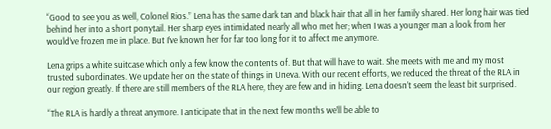“Good to see you as well, Colonel Rios.” Lena has the same dark tan and black hair that all in her family shared. Her long hair was tied behind her into a short ponytail. Her sharp eyes intimidated nearly all who met her; when I was a younger man a look from her would’ve frozen me in place. But I’ve known her for far too long for it to affect me anymore.

Lena grips a white suitcase which only a few know the contents of. But that will have to wait. She meets with me and my most trusted subordinates. We update her on the state of things in Uneva. With our recent efforts, we reduced the threat of the RLA in our region greatly. If there are still members of the RLA here, they are few and in hiding. Lena doesn’t seem the least bit surprised.

“The RLA is hardly a threat anymore. I anticipate that in the next few months we’ll be able to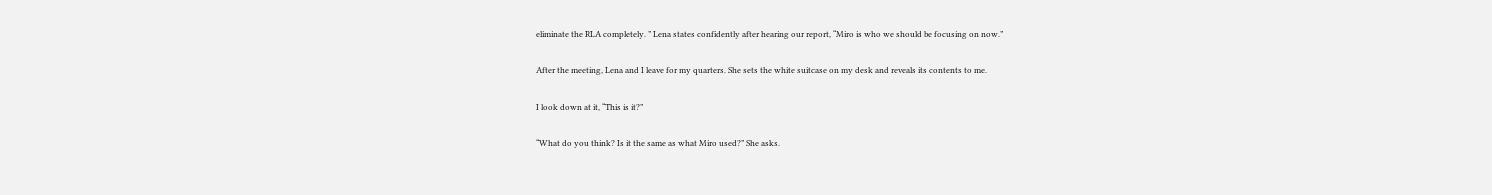eliminate the RLA completely. ” Lena states confidently after hearing our report, “Miro is who we should be focusing on now.”

After the meeting, Lena and I leave for my quarters. She sets the white suitcase on my desk and reveals its contents to me.

I look down at it, “This is it?”

“What do you think? Is it the same as what Miro used?” She asks.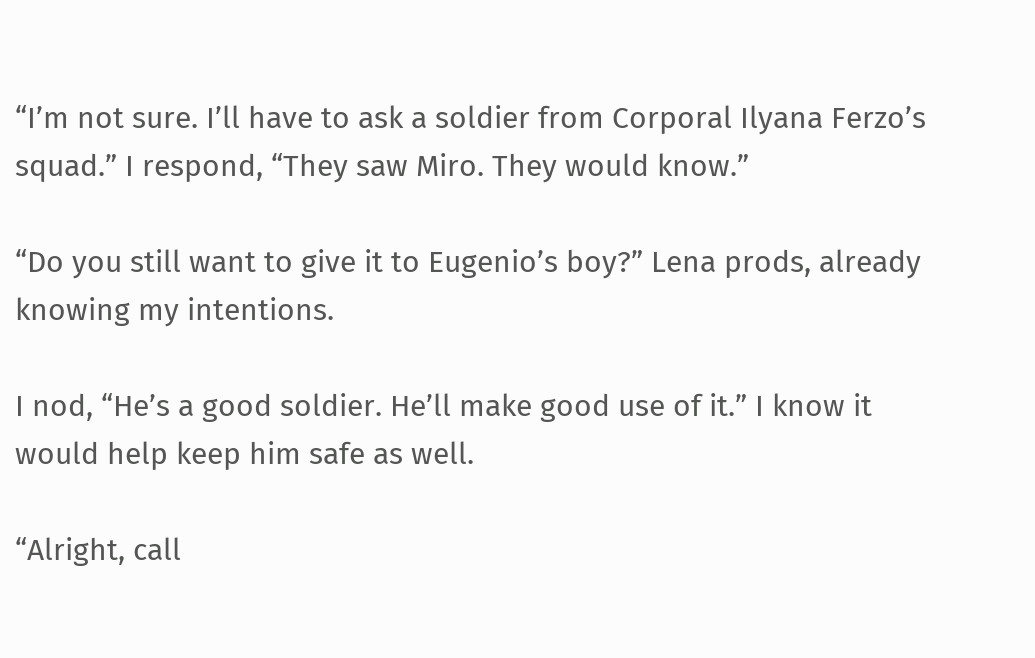“I’m not sure. I’ll have to ask a soldier from Corporal Ilyana Ferzo’s squad.” I respond, “They saw Miro. They would know.”

“Do you still want to give it to Eugenio’s boy?” Lena prods, already knowing my intentions.

I nod, “He’s a good soldier. He’ll make good use of it.” I know it would help keep him safe as well.

“Alright, call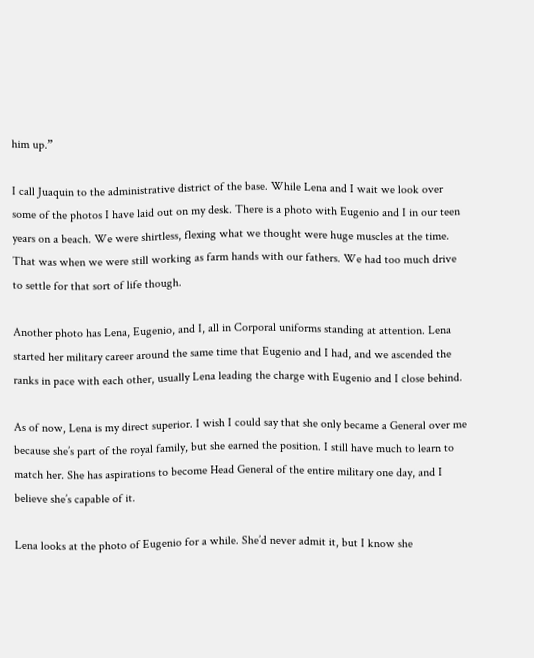him up.”

I call Juaquin to the administrative district of the base. While Lena and I wait we look over some of the photos I have laid out on my desk. There is a photo with Eugenio and I in our teen years on a beach. We were shirtless, flexing what we thought were huge muscles at the time. That was when we were still working as farm hands with our fathers. We had too much drive to settle for that sort of life though.

Another photo has Lena, Eugenio, and I, all in Corporal uniforms standing at attention. Lena started her military career around the same time that Eugenio and I had, and we ascended the ranks in pace with each other, usually Lena leading the charge with Eugenio and I close behind.

As of now, Lena is my direct superior. I wish I could say that she only became a General over me because she’s part of the royal family, but she earned the position. I still have much to learn to match her. She has aspirations to become Head General of the entire military one day, and I believe she’s capable of it.

Lena looks at the photo of Eugenio for a while. She’d never admit it, but I know she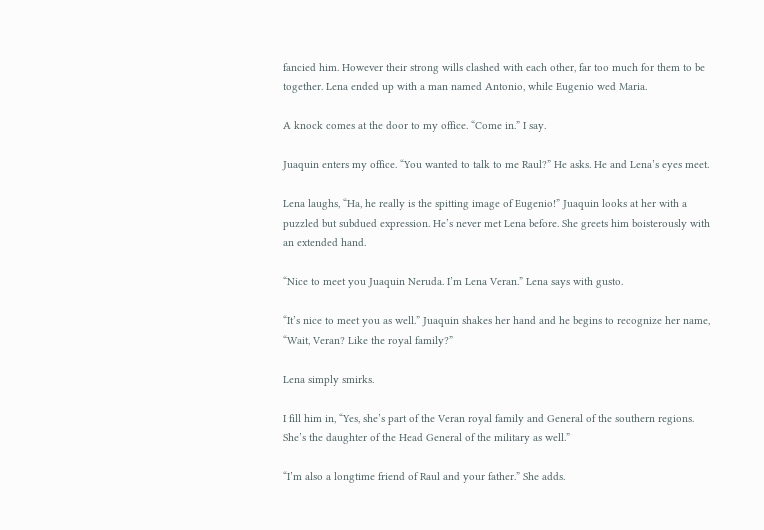fancied him. However their strong wills clashed with each other, far too much for them to be together. Lena ended up with a man named Antonio, while Eugenio wed Maria.

A knock comes at the door to my office. “Come in.” I say.

Juaquin enters my office. “You wanted to talk to me Raul?” He asks. He and Lena’s eyes meet.

Lena laughs, “Ha, he really is the spitting image of Eugenio!” Juaquin looks at her with a puzzled but subdued expression. He’s never met Lena before. She greets him boisterously with an extended hand.

“Nice to meet you Juaquin Neruda. I’m Lena Veran.” Lena says with gusto.

“It’s nice to meet you as well.” Juaquin shakes her hand and he begins to recognize her name, “Wait, Veran? Like the royal family?”

Lena simply smirks.

I fill him in, “Yes, she’s part of the Veran royal family and General of the southern regions. She’s the daughter of the Head General of the military as well.”

“I’m also a longtime friend of Raul and your father.” She adds.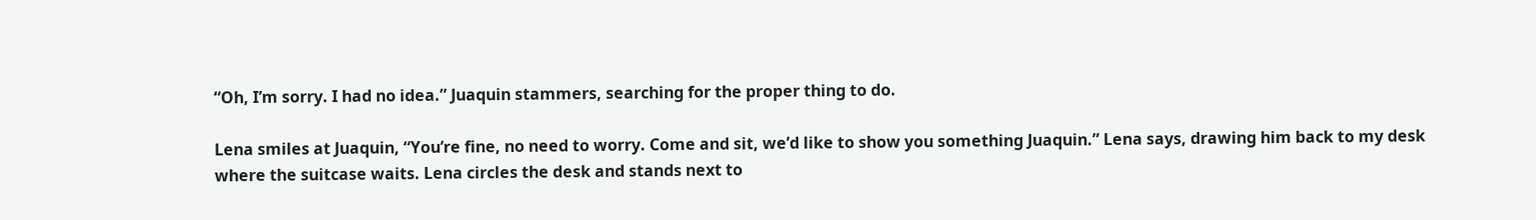“Oh, I’m sorry. I had no idea.” Juaquin stammers, searching for the proper thing to do.

Lena smiles at Juaquin, “You’re fine, no need to worry. Come and sit, we’d like to show you something Juaquin.” Lena says, drawing him back to my desk where the suitcase waits. Lena circles the desk and stands next to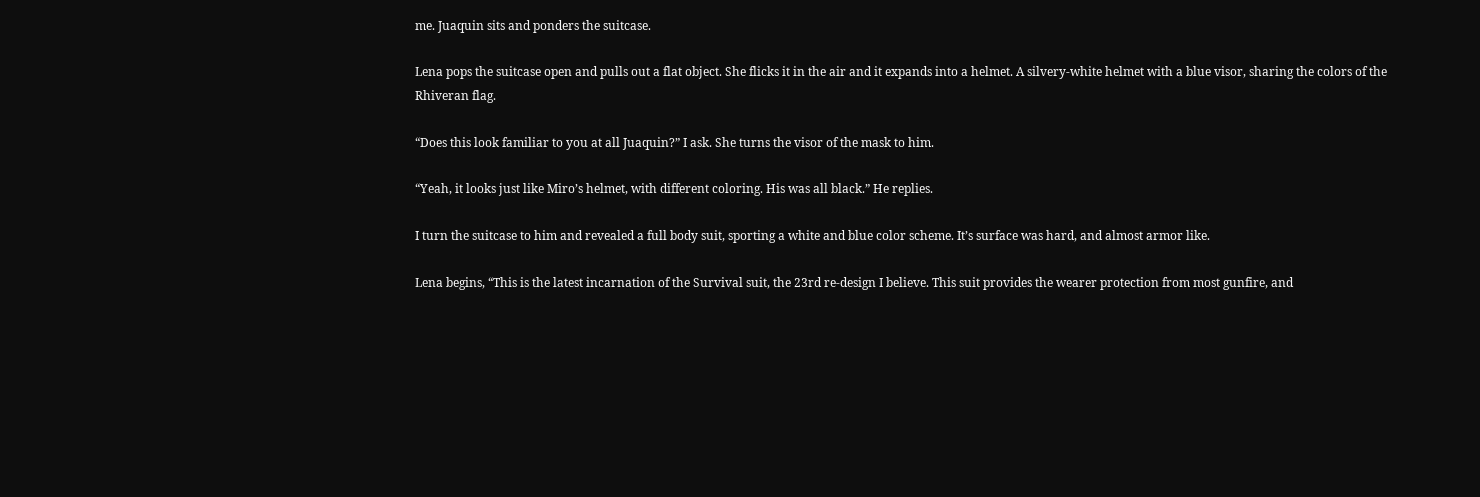me. Juaquin sits and ponders the suitcase.

Lena pops the suitcase open and pulls out a flat object. She flicks it in the air and it expands into a helmet. A silvery-white helmet with a blue visor, sharing the colors of the Rhiveran flag.

“Does this look familiar to you at all Juaquin?” I ask. She turns the visor of the mask to him.

“Yeah, it looks just like Miro’s helmet, with different coloring. His was all black.” He replies.

I turn the suitcase to him and revealed a full body suit, sporting a white and blue color scheme. It’s surface was hard, and almost armor like.

Lena begins, “This is the latest incarnation of the Survival suit, the 23rd re-design I believe. This suit provides the wearer protection from most gunfire, and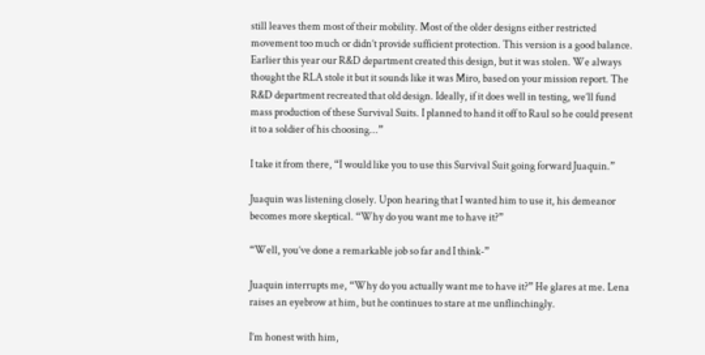still leaves them most of their mobility. Most of the older designs either restricted movement too much or didn’t provide sufficient protection. This version is a good balance. Earlier this year our R&D department created this design, but it was stolen. We always thought the RLA stole it but it sounds like it was Miro, based on your mission report. The R&D department recreated that old design. Ideally, if it does well in testing, we’ll fund mass production of these Survival Suits. I planned to hand it off to Raul so he could present it to a soldier of his choosing...”

I take it from there, “I would like you to use this Survival Suit going forward Juaquin.”

Juaquin was listening closely. Upon hearing that I wanted him to use it, his demeanor becomes more skeptical. “Why do you want me to have it?”

“Well, you’ve done a remarkable job so far and I think-”

Juaquin interrupts me, “Why do you actually want me to have it?” He glares at me. Lena raises an eyebrow at him, but he continues to stare at me unflinchingly.

I’m honest with him,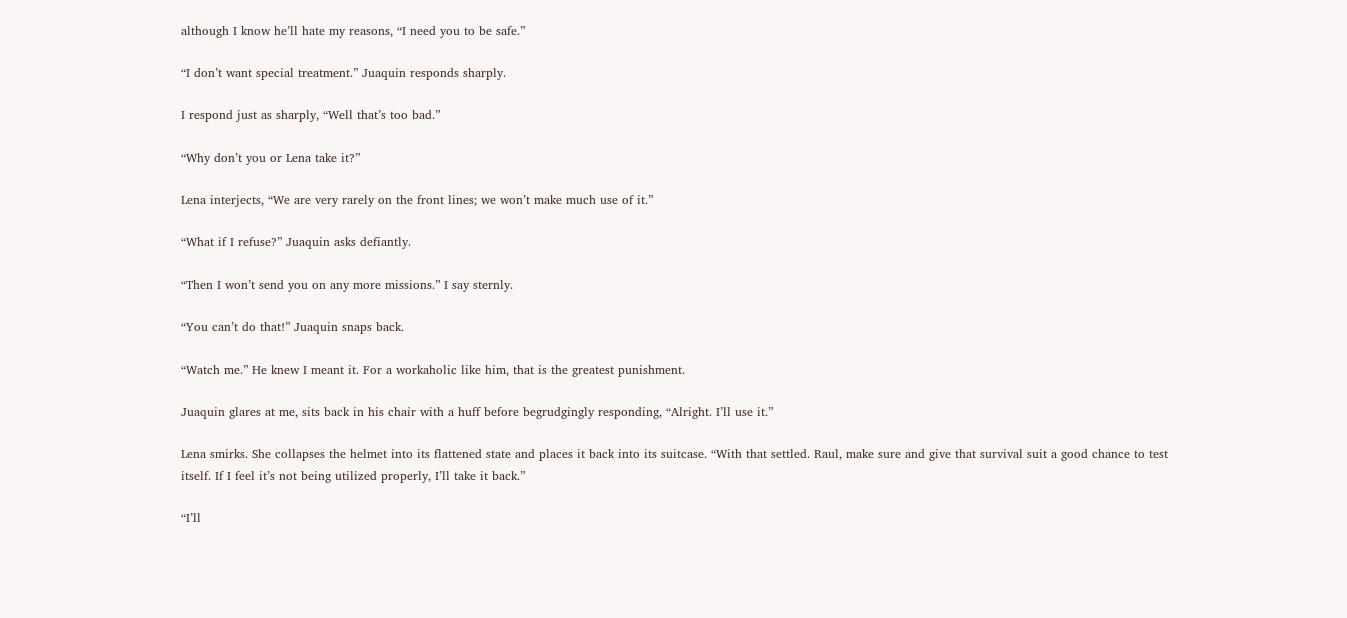although I know he’ll hate my reasons, “I need you to be safe.”

“I don’t want special treatment.” Juaquin responds sharply.

I respond just as sharply, “Well that’s too bad.”

“Why don’t you or Lena take it?”

Lena interjects, “We are very rarely on the front lines; we won’t make much use of it.”

“What if I refuse?” Juaquin asks defiantly.

“Then I won’t send you on any more missions.” I say sternly.

“You can’t do that!” Juaquin snaps back.

“Watch me.” He knew I meant it. For a workaholic like him, that is the greatest punishment.

Juaquin glares at me, sits back in his chair with a huff before begrudgingly responding, “Alright. I’ll use it.”

Lena smirks. She collapses the helmet into its flattened state and places it back into its suitcase. “With that settled. Raul, make sure and give that survival suit a good chance to test itself. If I feel it’s not being utilized properly, I’ll take it back.”

“I’ll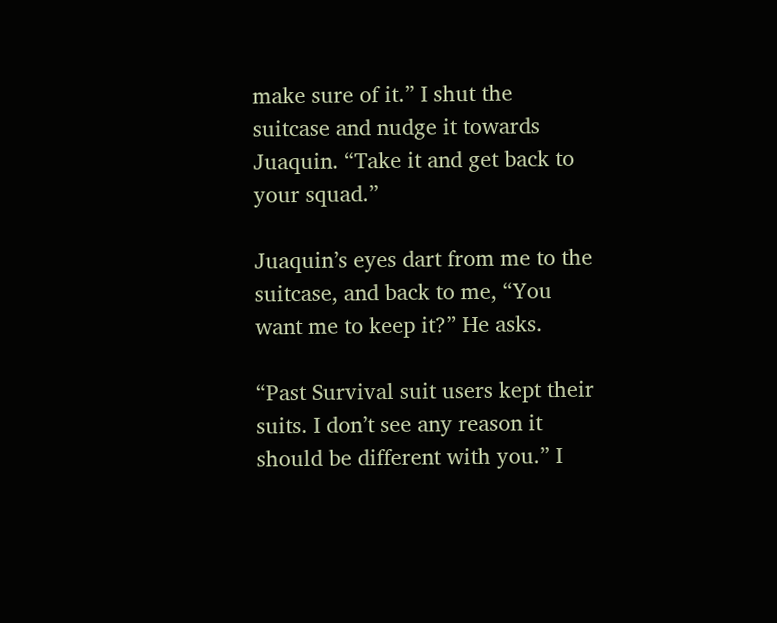make sure of it.” I shut the suitcase and nudge it towards Juaquin. “Take it and get back to your squad.”

Juaquin’s eyes dart from me to the suitcase, and back to me, “You want me to keep it?” He asks.

“Past Survival suit users kept their suits. I don’t see any reason it should be different with you.” I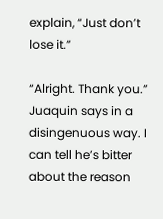explain, “Just don’t lose it.”

“Alright. Thank you.” Juaquin says in a disingenuous way. I can tell he’s bitter about the reason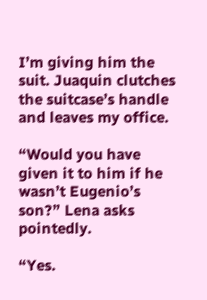I’m giving him the suit. Juaquin clutches the suitcase’s handle and leaves my office.

“Would you have given it to him if he wasn’t Eugenio’s son?” Lena asks pointedly.

“Yes.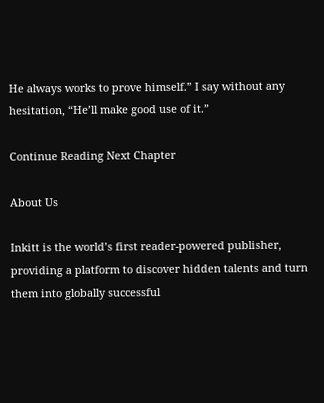He always works to prove himself.” I say without any hesitation, “He’ll make good use of it.”

Continue Reading Next Chapter

About Us

Inkitt is the world’s first reader-powered publisher, providing a platform to discover hidden talents and turn them into globally successful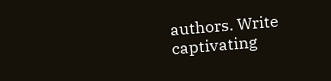authors. Write captivating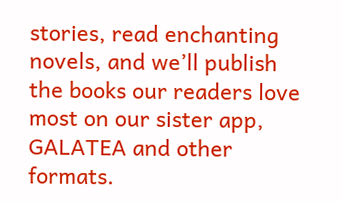stories, read enchanting novels, and we’ll publish the books our readers love most on our sister app, GALATEA and other formats.